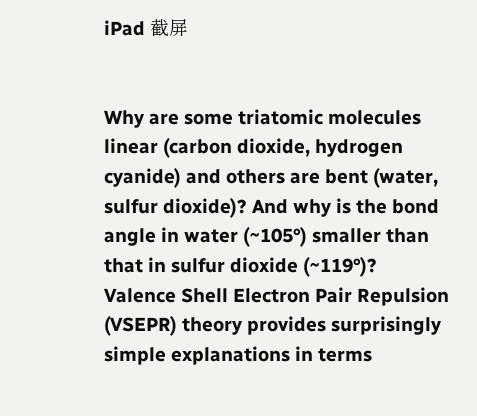iPad 截屏


Why are some triatomic molecules linear (carbon dioxide, hydrogen cyanide) and others are bent (water, sulfur dioxide)? And why is the bond angle in water (~105°) smaller than that in sulfur dioxide (~119°)? Valence Shell Electron Pair Repulsion (VSEPR) theory provides surprisingly simple explanations in terms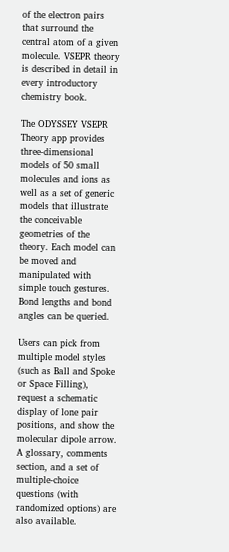of the electron pairs that surround the central atom of a given molecule. VSEPR theory is described in detail in every introductory chemistry book.

The ODYSSEY VSEPR Theory app provides three-dimensional models of 50 small molecules and ions as well as a set of generic models that illustrate the conceivable geometries of the theory. Each model can be moved and manipulated with simple touch gestures. Bond lengths and bond angles can be queried.

Users can pick from multiple model styles (such as Ball and Spoke or Space Filling), request a schematic display of lone pair positions, and show the molecular dipole arrow. A glossary, comments section, and a set of multiple-choice questions (with randomized options) are also available.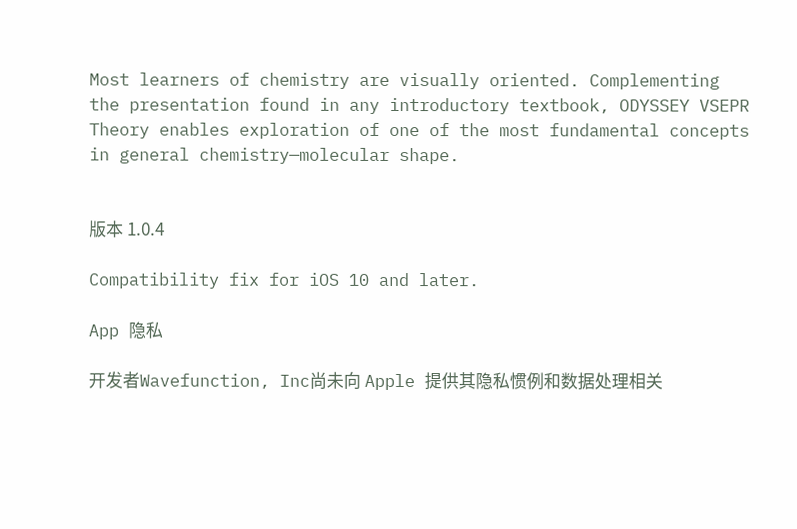Most learners of chemistry are visually oriented. Complementing the presentation found in any introductory textbook, ODYSSEY VSEPR Theory enables exploration of one of the most fundamental concepts in general chemistry—molecular shape.


版本 1.0.4

Compatibility fix for iOS 10 and later.

App 隐私

开发者Wavefunction, Inc尚未向 Apple 提供其隐私惯例和数据处理相关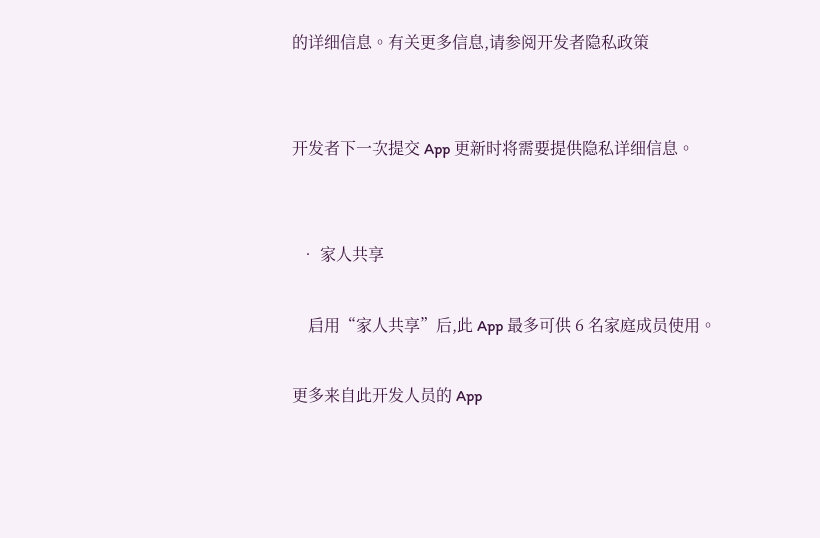的详细信息。有关更多信息,请参阅开发者隐私政策


开发者下一次提交 App 更新时将需要提供隐私详细信息。


  • 家人共享

    启用“家人共享”后,此 App 最多可供 6 名家庭成员使用。

更多来自此开发人员的 App